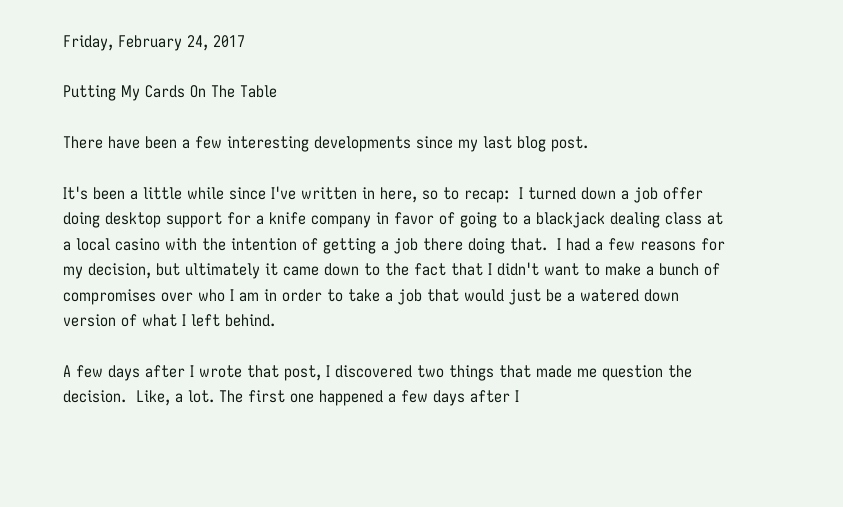Friday, February 24, 2017

Putting My Cards On The Table

There have been a few interesting developments since my last blog post.

It's been a little while since I've written in here, so to recap:  I turned down a job offer doing desktop support for a knife company in favor of going to a blackjack dealing class at a local casino with the intention of getting a job there doing that.  I had a few reasons for my decision, but ultimately it came down to the fact that I didn't want to make a bunch of compromises over who I am in order to take a job that would just be a watered down version of what I left behind.

A few days after I wrote that post, I discovered two things that made me question the decision.  Like, a lot. The first one happened a few days after I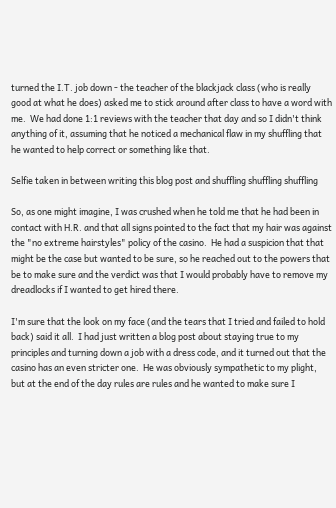turned the I.T. job down - the teacher of the blackjack class (who is really good at what he does) asked me to stick around after class to have a word with me.  We had done 1:1 reviews with the teacher that day and so I didn't think anything of it, assuming that he noticed a mechanical flaw in my shuffling that he wanted to help correct or something like that.

Selfie taken in between writing this blog post and shuffling shuffling shuffling

So, as one might imagine, I was crushed when he told me that he had been in contact with H.R. and that all signs pointed to the fact that my hair was against the "no extreme hairstyles" policy of the casino.  He had a suspicion that that might be the case but wanted to be sure, so he reached out to the powers that be to make sure and the verdict was that I would probably have to remove my dreadlocks if I wanted to get hired there.

I'm sure that the look on my face (and the tears that I tried and failed to hold back) said it all.  I had just written a blog post about staying true to my principles and turning down a job with a dress code, and it turned out that the casino has an even stricter one.  He was obviously sympathetic to my plight, but at the end of the day rules are rules and he wanted to make sure I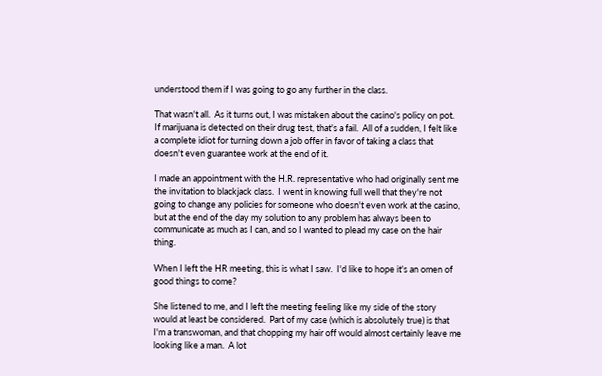understood them if I was going to go any further in the class.

That wasn't all.  As it turns out, I was mistaken about the casino's policy on pot.  If marijuana is detected on their drug test, that's a fail.  All of a sudden, I felt like a complete idiot for turning down a job offer in favor of taking a class that doesn't even guarantee work at the end of it.

I made an appointment with the H.R. representative who had originally sent me the invitation to blackjack class.  I went in knowing full well that they're not going to change any policies for someone who doesn't even work at the casino, but at the end of the day my solution to any problem has always been to communicate as much as I can, and so I wanted to plead my case on the hair thing.

When I left the HR meeting, this is what I saw.  I'd like to hope it's an omen of good things to come?

She listened to me, and I left the meeting feeling like my side of the story would at least be considered.  Part of my case (which is absolutely true) is that I'm a transwoman, and that chopping my hair off would almost certainly leave me looking like a man.  A lot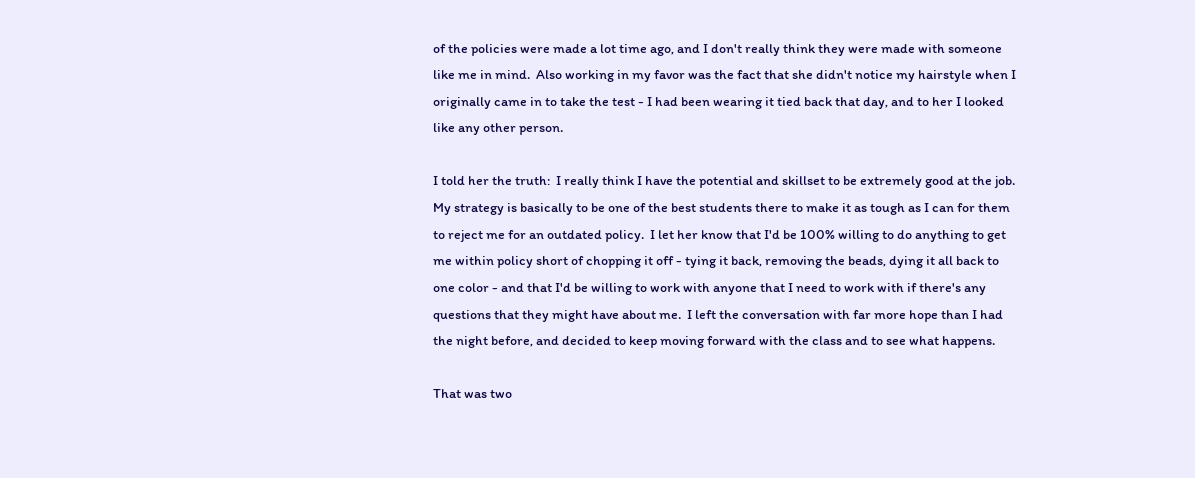of the policies were made a lot time ago, and I don't really think they were made with someone like me in mind.  Also working in my favor was the fact that she didn't notice my hairstyle when I originally came in to take the test - I had been wearing it tied back that day, and to her I looked like any other person.

I told her the truth:  I really think I have the potential and skillset to be extremely good at the job.  My strategy is basically to be one of the best students there to make it as tough as I can for them to reject me for an outdated policy.  I let her know that I'd be 100% willing to do anything to get me within policy short of chopping it off - tying it back, removing the beads, dying it all back to one color - and that I'd be willing to work with anyone that I need to work with if there's any questions that they might have about me.  I left the conversation with far more hope than I had the night before, and decided to keep moving forward with the class and to see what happens.

That was two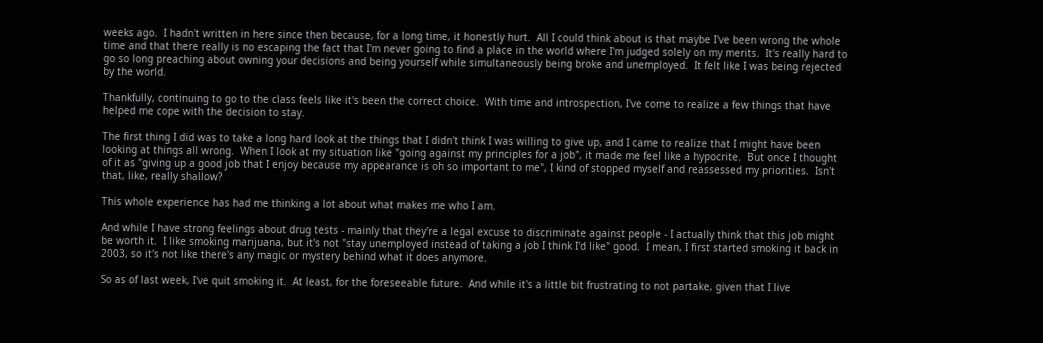weeks ago.  I hadn't written in here since then because, for a long time, it honestly hurt.  All I could think about is that maybe I've been wrong the whole time and that there really is no escaping the fact that I'm never going to find a place in the world where I'm judged solely on my merits.  It's really hard to go so long preaching about owning your decisions and being yourself while simultaneously being broke and unemployed.  It felt like I was being rejected by the world.

Thankfully, continuing to go to the class feels like it's been the correct choice.  With time and introspection, I've come to realize a few things that have helped me cope with the decision to stay.

The first thing I did was to take a long hard look at the things that I didn't think I was willing to give up, and I came to realize that I might have been looking at things all wrong.  When I look at my situation like "going against my principles for a job", it made me feel like a hypocrite.  But once I thought of it as "giving up a good job that I enjoy because my appearance is oh so important to me", I kind of stopped myself and reassessed my priorities.  Isn't that, like, really shallow?

This whole experience has had me thinking a lot about what makes me who I am.

And while I have strong feelings about drug tests - mainly that they're a legal excuse to discriminate against people - I actually think that this job might be worth it.  I like smoking marijuana, but it's not "stay unemployed instead of taking a job I think I'd like" good.  I mean, I first started smoking it back in 2003, so it's not like there's any magic or mystery behind what it does anymore.

So as of last week, I've quit smoking it.  At least, for the foreseeable future.  And while it's a little bit frustrating to not partake, given that I live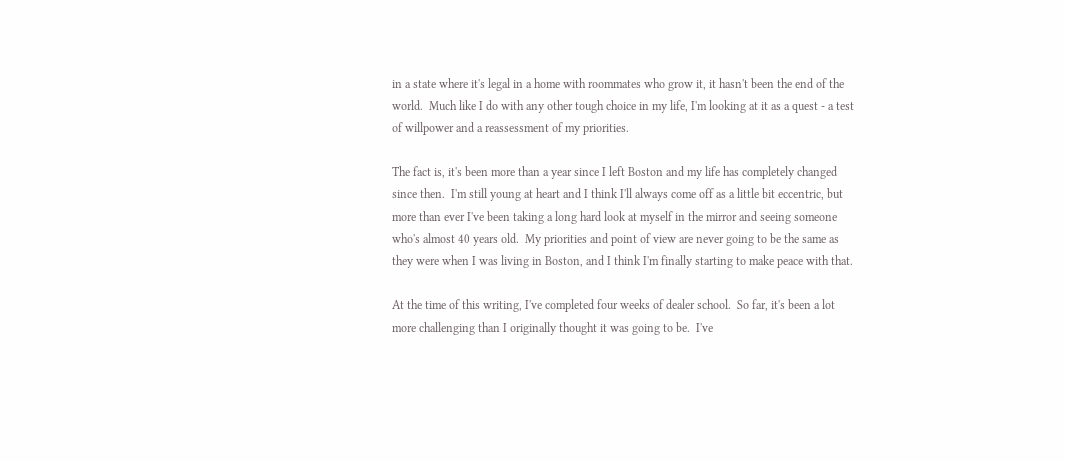in a state where it's legal in a home with roommates who grow it, it hasn't been the end of the world.  Much like I do with any other tough choice in my life, I'm looking at it as a quest - a test of willpower and a reassessment of my priorities.

The fact is, it's been more than a year since I left Boston and my life has completely changed since then.  I'm still young at heart and I think I'll always come off as a little bit eccentric, but more than ever I've been taking a long hard look at myself in the mirror and seeing someone who's almost 40 years old.  My priorities and point of view are never going to be the same as they were when I was living in Boston, and I think I'm finally starting to make peace with that.

At the time of this writing, I've completed four weeks of dealer school.  So far, it's been a lot more challenging than I originally thought it was going to be.  I've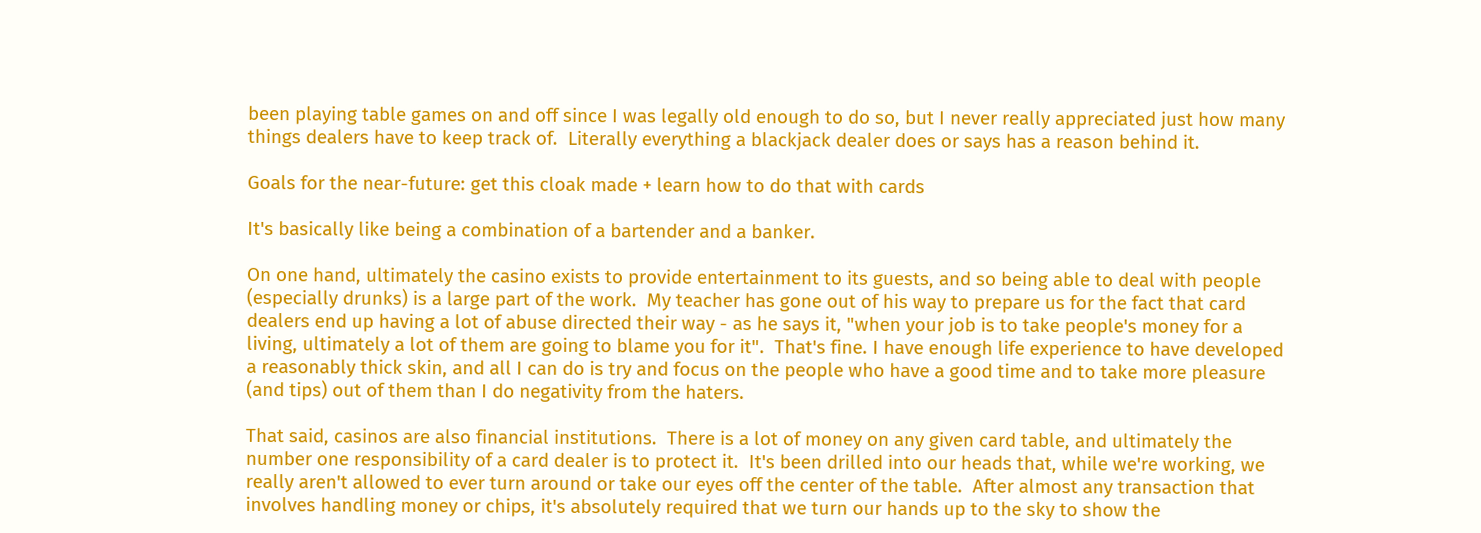been playing table games on and off since I was legally old enough to do so, but I never really appreciated just how many things dealers have to keep track of.  Literally everything a blackjack dealer does or says has a reason behind it.

Goals for the near-future: get this cloak made + learn how to do that with cards

It's basically like being a combination of a bartender and a banker.

On one hand, ultimately the casino exists to provide entertainment to its guests, and so being able to deal with people (especially drunks) is a large part of the work.  My teacher has gone out of his way to prepare us for the fact that card dealers end up having a lot of abuse directed their way - as he says it, "when your job is to take people's money for a living, ultimately a lot of them are going to blame you for it".  That's fine. I have enough life experience to have developed a reasonably thick skin, and all I can do is try and focus on the people who have a good time and to take more pleasure (and tips) out of them than I do negativity from the haters.

That said, casinos are also financial institutions.  There is a lot of money on any given card table, and ultimately the number one responsibility of a card dealer is to protect it.  It's been drilled into our heads that, while we're working, we really aren't allowed to ever turn around or take our eyes off the center of the table.  After almost any transaction that involves handling money or chips, it's absolutely required that we turn our hands up to the sky to show the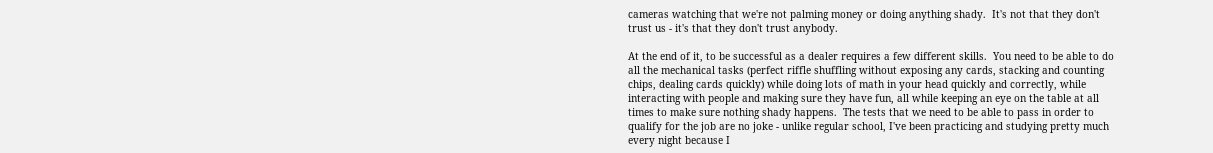cameras watching that we're not palming money or doing anything shady.  It's not that they don't trust us - it's that they don't trust anybody.

At the end of it, to be successful as a dealer requires a few different skills.  You need to be able to do all the mechanical tasks (perfect riffle shuffling without exposing any cards, stacking and counting chips, dealing cards quickly) while doing lots of math in your head quickly and correctly, while interacting with people and making sure they have fun, all while keeping an eye on the table at all times to make sure nothing shady happens.  The tests that we need to be able to pass in order to qualify for the job are no joke - unlike regular school, I've been practicing and studying pretty much every night because I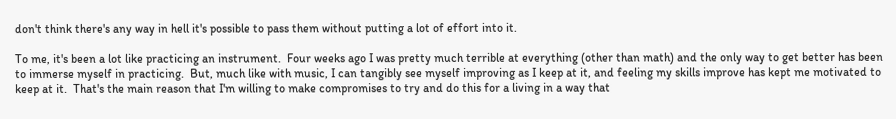don't think there's any way in hell it's possible to pass them without putting a lot of effort into it.

To me, it's been a lot like practicing an instrument.  Four weeks ago I was pretty much terrible at everything (other than math) and the only way to get better has been to immerse myself in practicing.  But, much like with music, I can tangibly see myself improving as I keep at it, and feeling my skills improve has kept me motivated to keep at it.  That's the main reason that I'm willing to make compromises to try and do this for a living in a way that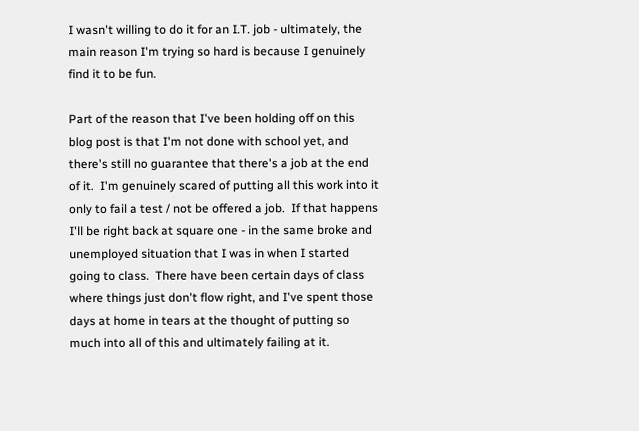I wasn't willing to do it for an I.T. job - ultimately, the main reason I'm trying so hard is because I genuinely find it to be fun.

Part of the reason that I've been holding off on this blog post is that I'm not done with school yet, and there's still no guarantee that there's a job at the end of it.  I'm genuinely scared of putting all this work into it only to fail a test / not be offered a job.  If that happens I'll be right back at square one - in the same broke and unemployed situation that I was in when I started going to class.  There have been certain days of class where things just don't flow right, and I've spent those days at home in tears at the thought of putting so much into all of this and ultimately failing at it.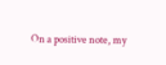On a positive note, my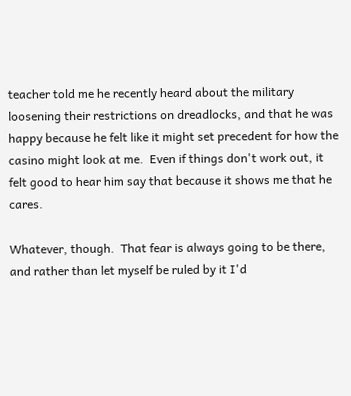teacher told me he recently heard about the military loosening their restrictions on dreadlocks, and that he was happy because he felt like it might set precedent for how the casino might look at me.  Even if things don't work out, it felt good to hear him say that because it shows me that he cares.

Whatever, though.  That fear is always going to be there, and rather than let myself be ruled by it I'd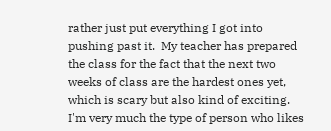rather just put everything I got into pushing past it.  My teacher has prepared the class for the fact that the next two weeks of class are the hardest ones yet, which is scary but also kind of exciting.  I'm very much the type of person who likes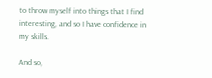to throw myself into things that I find interesting, and so I have confidence in my skills.

And so,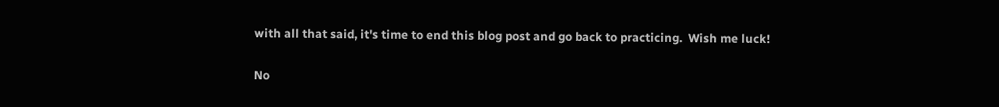with all that said, it's time to end this blog post and go back to practicing.  Wish me luck!

No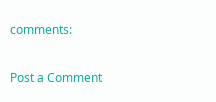comments:

Post a Comment